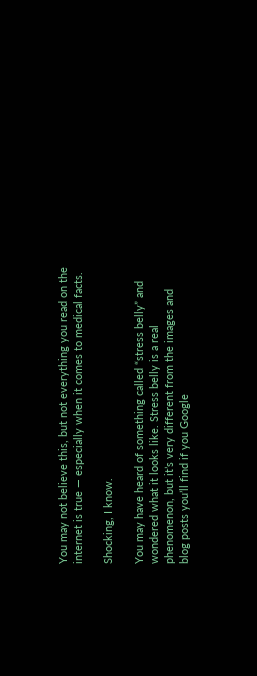You may not believe this, but not everything you read on the internet is true — especially when it comes to medical facts.

Shocking, I know.

You may have heard of something called “stress belly” and wondered what it looks like. Stress belly is a real phenomenon, but it’s very different from the images and blog posts you’ll find if you Google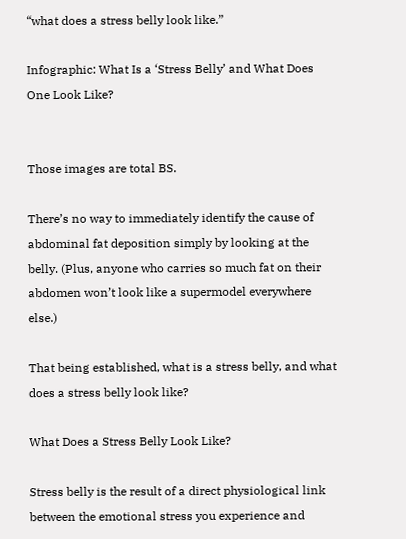“what does a stress belly look like.”

Infographic: What Is a ‘Stress Belly’ and What Does One Look Like?


Those images are total BS.

There’s no way to immediately identify the cause of abdominal fat deposition simply by looking at the belly. (Plus, anyone who carries so much fat on their abdomen won’t look like a supermodel everywhere else.)

That being established, what is a stress belly, and what does a stress belly look like?

What Does a Stress Belly Look Like?

Stress belly is the result of a direct physiological link between the emotional stress you experience and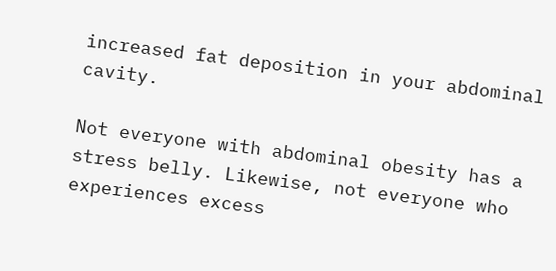increased fat deposition in your abdominal cavity.

Not everyone with abdominal obesity has a stress belly. Likewise, not everyone who experiences excess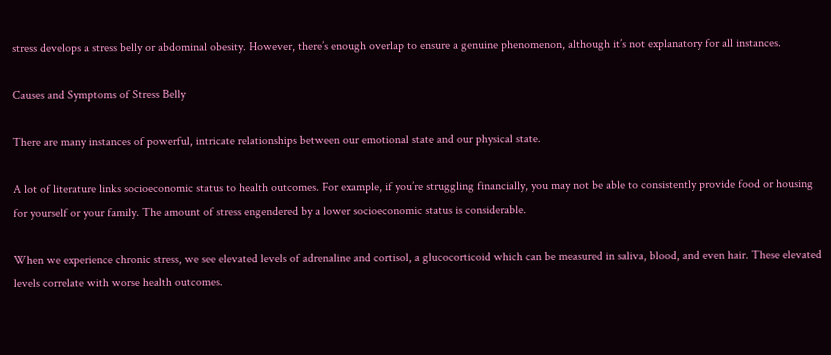stress develops a stress belly or abdominal obesity. However, there’s enough overlap to ensure a genuine phenomenon, although it’s not explanatory for all instances.

Causes and Symptoms of Stress Belly

There are many instances of powerful, intricate relationships between our emotional state and our physical state.

A lot of literature links socioeconomic status to health outcomes. For example, if you’re struggling financially, you may not be able to consistently provide food or housing for yourself or your family. The amount of stress engendered by a lower socioeconomic status is considerable.

When we experience chronic stress, we see elevated levels of adrenaline and cortisol, a glucocorticoid which can be measured in saliva, blood, and even hair. These elevated levels correlate with worse health outcomes.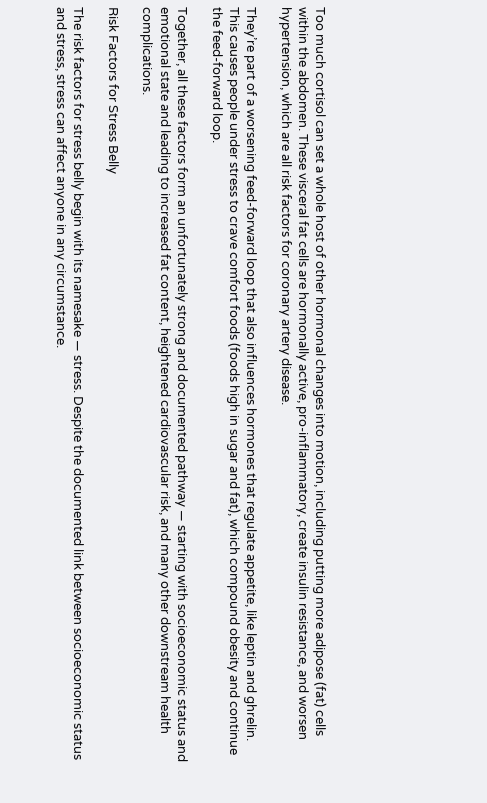Too much cortisol can set a whole host of other hormonal changes into motion, including putting more adipose (fat) cells within the abdomen. These visceral fat cells are hormonally active, pro-inflammatory, create insulin resistance, and worsen hypertension, which are all risk factors for coronary artery disease.

They’re part of a worsening feed-forward loop that also influences hormones that regulate appetite, like leptin and ghrelin. This causes people under stress to crave comfort foods (foods high in sugar and fat), which compound obesity and continue the feed-forward loop.

Together, all these factors form an unfortunately strong and documented pathway — starting with socioeconomic status and emotional state and leading to increased fat content, heightened cardiovascular risk, and many other downstream health complications.

Risk Factors for Stress Belly

The risk factors for stress belly begin with its namesake — stress. Despite the documented link between socioeconomic status and stress, stress can affect anyone in any circumstance.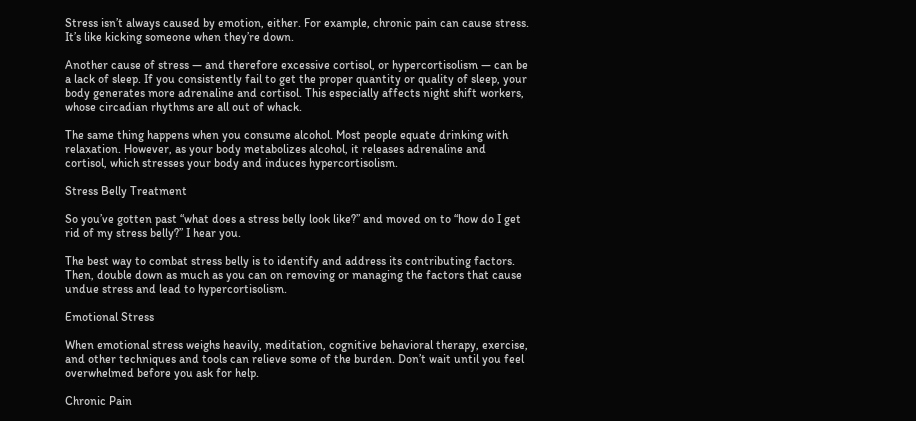Stress isn’t always caused by emotion, either. For example, chronic pain can cause stress. It’s like kicking someone when they’re down.

Another cause of stress — and therefore excessive cortisol, or hypercortisolism — can be a lack of sleep. If you consistently fail to get the proper quantity or quality of sleep, your body generates more adrenaline and cortisol. This especially affects night shift workers, whose circadian rhythms are all out of whack.

The same thing happens when you consume alcohol. Most people equate drinking with relaxation. However, as your body metabolizes alcohol, it releases adrenaline and cortisol, which stresses your body and induces hypercortisolism.

Stress Belly Treatment

So you’ve gotten past “what does a stress belly look like?” and moved on to “how do I get rid of my stress belly?” I hear you.

The best way to combat stress belly is to identify and address its contributing factors. Then, double down as much as you can on removing or managing the factors that cause undue stress and lead to hypercortisolism.

Emotional Stress

When emotional stress weighs heavily, meditation, cognitive behavioral therapy, exercise, and other techniques and tools can relieve some of the burden. Don’t wait until you feel overwhelmed before you ask for help.

Chronic Pain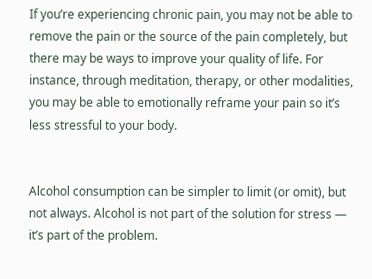If you’re experiencing chronic pain, you may not be able to remove the pain or the source of the pain completely, but there may be ways to improve your quality of life. For instance, through meditation, therapy, or other modalities, you may be able to emotionally reframe your pain so it’s less stressful to your body.


Alcohol consumption can be simpler to limit (or omit), but not always. Alcohol is not part of the solution for stress — it’s part of the problem.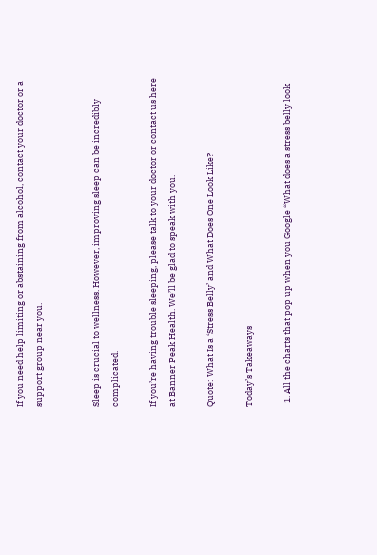If you need help limiting or abstaining from alcohol, contact your doctor or a support group near you.


Sleep is crucial to wellness. However, improving sleep can be incredibly complicated.

If you’re having trouble sleeping, please talk to your doctor or contact us here at Banner Peak Health. We’ll be glad to speak with you.

Quote: What Is a ‘Stress Belly’ and What Does One Look Like?

Today’s Takeaways

  1. All the charts that pop up when you Google “What does a stress belly look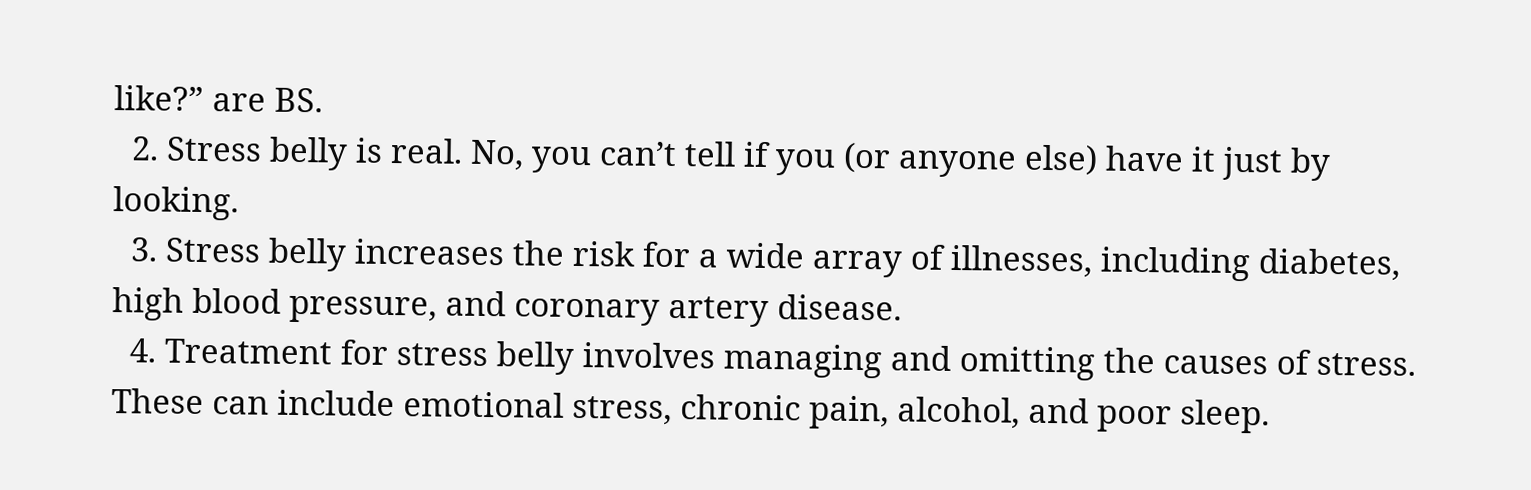like?” are BS.
  2. Stress belly is real. No, you can’t tell if you (or anyone else) have it just by looking.
  3. Stress belly increases the risk for a wide array of illnesses, including diabetes, high blood pressure, and coronary artery disease.
  4. Treatment for stress belly involves managing and omitting the causes of stress. These can include emotional stress, chronic pain, alcohol, and poor sleep.